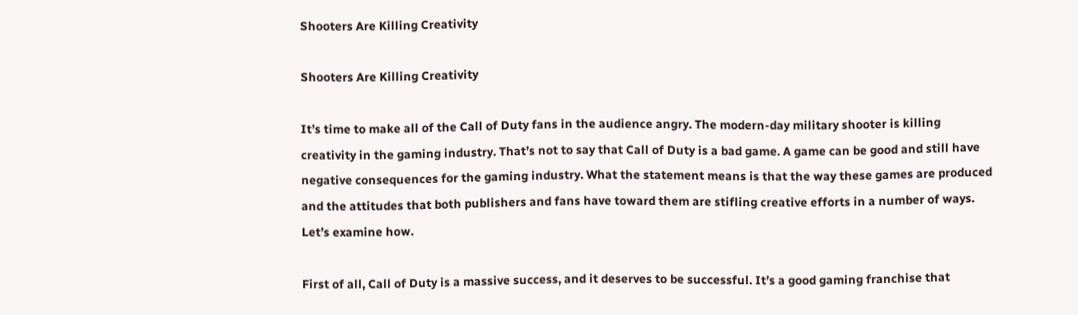Shooters Are Killing Creativity

Shooters Are Killing Creativity

It’s time to make all of the Call of Duty fans in the audience angry. The modern-day military shooter is killing creativity in the gaming industry. That’s not to say that Call of Duty is a bad game. A game can be good and still have negative consequences for the gaming industry. What the statement means is that the way these games are produced and the attitudes that both publishers and fans have toward them are stifling creative efforts in a number of ways. Let’s examine how.

First of all, Call of Duty is a massive success, and it deserves to be successful. It’s a good gaming franchise that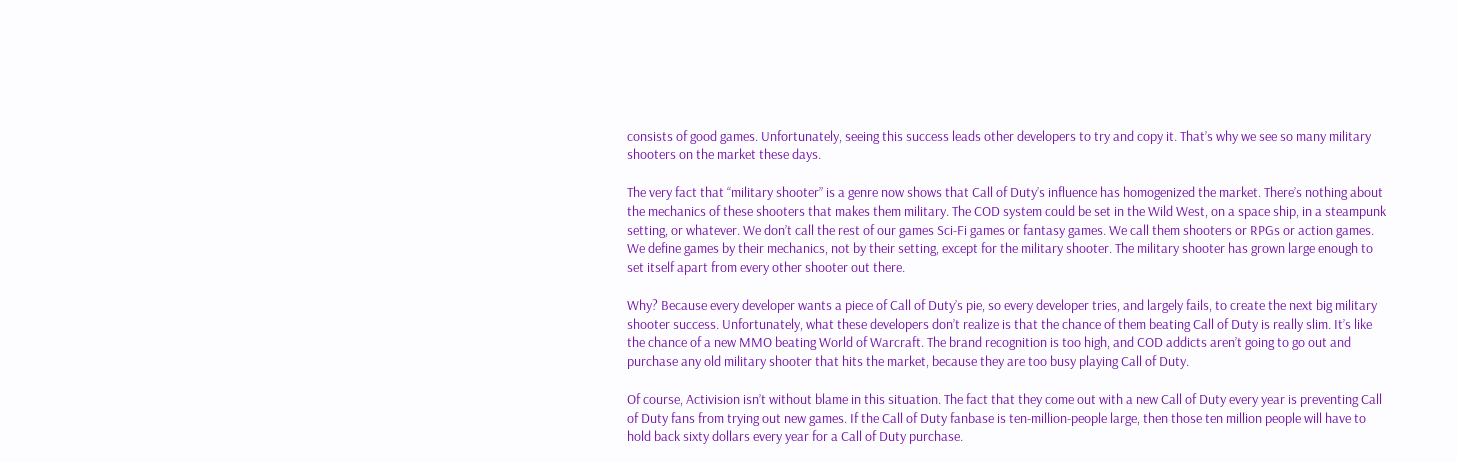consists of good games. Unfortunately, seeing this success leads other developers to try and copy it. That’s why we see so many military shooters on the market these days.

The very fact that “military shooter” is a genre now shows that Call of Duty’s influence has homogenized the market. There’s nothing about the mechanics of these shooters that makes them military. The COD system could be set in the Wild West, on a space ship, in a steampunk setting, or whatever. We don’t call the rest of our games Sci-Fi games or fantasy games. We call them shooters or RPGs or action games. We define games by their mechanics, not by their setting, except for the military shooter. The military shooter has grown large enough to set itself apart from every other shooter out there.

Why? Because every developer wants a piece of Call of Duty’s pie, so every developer tries, and largely fails, to create the next big military shooter success. Unfortunately, what these developers don’t realize is that the chance of them beating Call of Duty is really slim. It’s like the chance of a new MMO beating World of Warcraft. The brand recognition is too high, and COD addicts aren’t going to go out and purchase any old military shooter that hits the market, because they are too busy playing Call of Duty.

Of course, Activision isn’t without blame in this situation. The fact that they come out with a new Call of Duty every year is preventing Call of Duty fans from trying out new games. If the Call of Duty fanbase is ten-million-people large, then those ten million people will have to hold back sixty dollars every year for a Call of Duty purchase.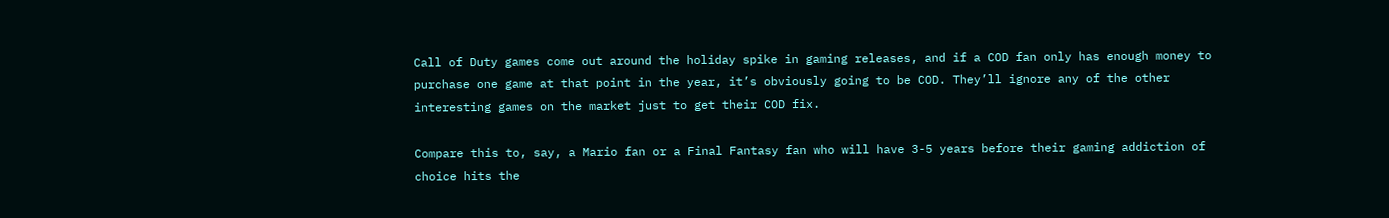Call of Duty games come out around the holiday spike in gaming releases, and if a COD fan only has enough money to purchase one game at that point in the year, it’s obviously going to be COD. They’ll ignore any of the other interesting games on the market just to get their COD fix.

Compare this to, say, a Mario fan or a Final Fantasy fan who will have 3-5 years before their gaming addiction of choice hits the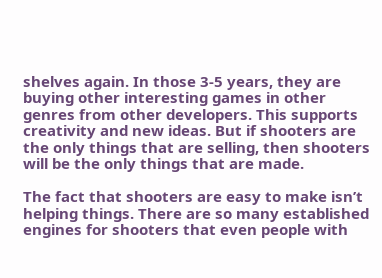shelves again. In those 3-5 years, they are buying other interesting games in other genres from other developers. This supports creativity and new ideas. But if shooters are the only things that are selling, then shooters will be the only things that are made.

The fact that shooters are easy to make isn’t helping things. There are so many established engines for shooters that even people with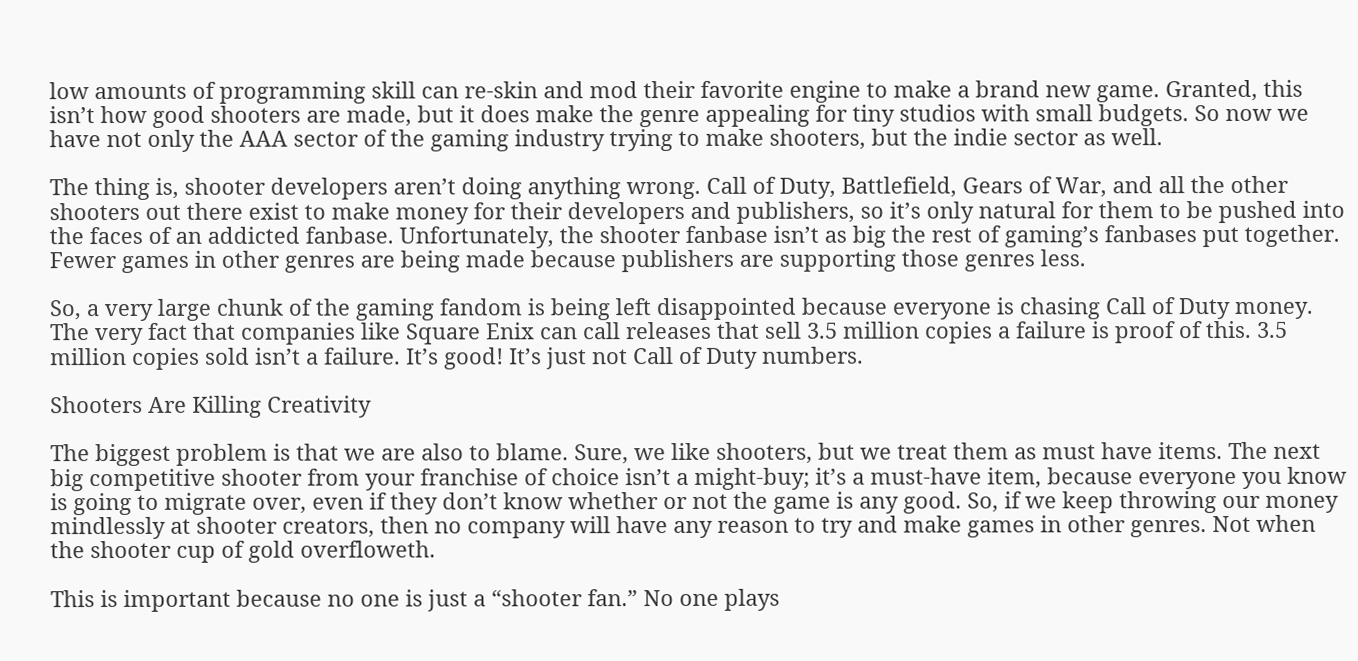low amounts of programming skill can re-skin and mod their favorite engine to make a brand new game. Granted, this isn’t how good shooters are made, but it does make the genre appealing for tiny studios with small budgets. So now we have not only the AAA sector of the gaming industry trying to make shooters, but the indie sector as well.

The thing is, shooter developers aren’t doing anything wrong. Call of Duty, Battlefield, Gears of War, and all the other shooters out there exist to make money for their developers and publishers, so it’s only natural for them to be pushed into the faces of an addicted fanbase. Unfortunately, the shooter fanbase isn’t as big the rest of gaming’s fanbases put together. Fewer games in other genres are being made because publishers are supporting those genres less.

So, a very large chunk of the gaming fandom is being left disappointed because everyone is chasing Call of Duty money. The very fact that companies like Square Enix can call releases that sell 3.5 million copies a failure is proof of this. 3.5 million copies sold isn’t a failure. It’s good! It’s just not Call of Duty numbers.

Shooters Are Killing Creativity

The biggest problem is that we are also to blame. Sure, we like shooters, but we treat them as must have items. The next big competitive shooter from your franchise of choice isn’t a might-buy; it’s a must-have item, because everyone you know is going to migrate over, even if they don’t know whether or not the game is any good. So, if we keep throwing our money mindlessly at shooter creators, then no company will have any reason to try and make games in other genres. Not when the shooter cup of gold overfloweth.

This is important because no one is just a “shooter fan.” No one plays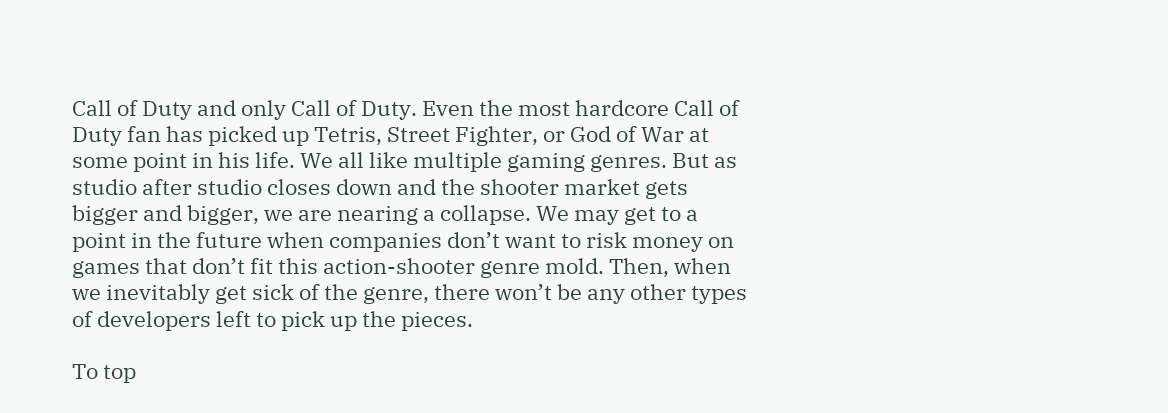Call of Duty and only Call of Duty. Even the most hardcore Call of Duty fan has picked up Tetris, Street Fighter, or God of War at some point in his life. We all like multiple gaming genres. But as studio after studio closes down and the shooter market gets bigger and bigger, we are nearing a collapse. We may get to a point in the future when companies don’t want to risk money on games that don’t fit this action-shooter genre mold. Then, when we inevitably get sick of the genre, there won’t be any other types of developers left to pick up the pieces.

To top